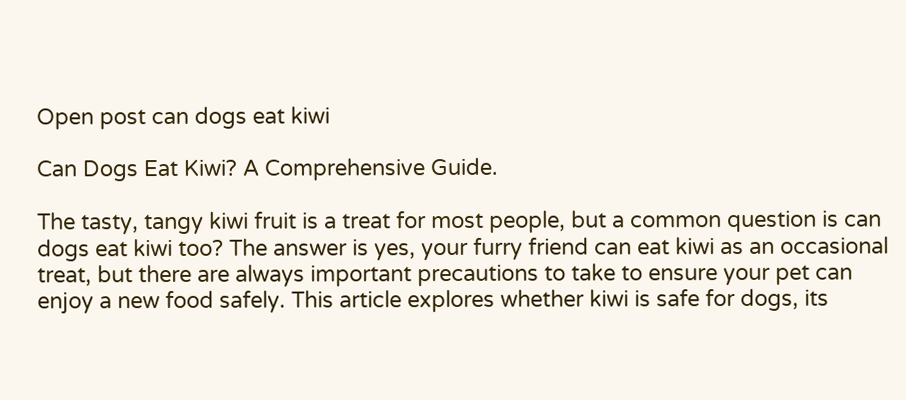Open post can dogs eat kiwi

Can Dogs Eat Kiwi? A Comprehensive Guide.

The tasty, tangy kiwi fruit is a treat for most people, but a common question is can dogs eat kiwi too? The answer is yes, your furry friend can eat kiwi as an occasional treat, but there are always important precautions to take to ensure your pet can enjoy a new food safely. This article explores whether kiwi is safe for dogs, its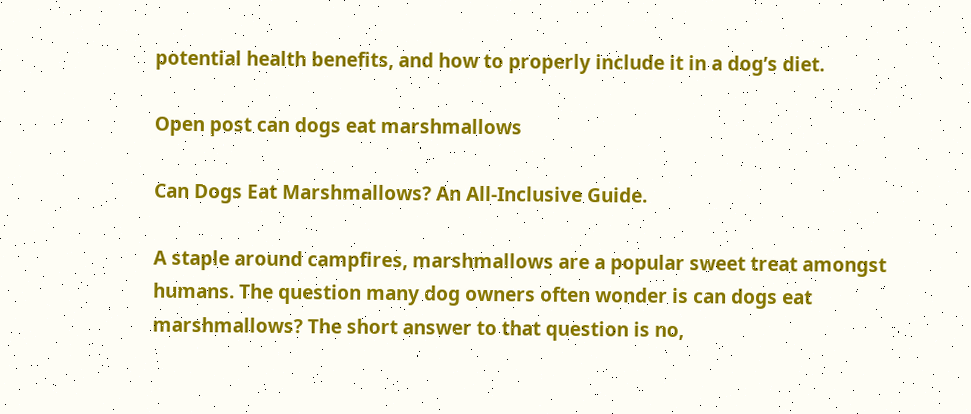potential health benefits, and how to properly include it in a dog’s diet.

Open post can dogs eat marshmallows

Can Dogs Eat Marshmallows? An All-Inclusive Guide.

A staple around campfires, marshmallows are a popular sweet treat amongst humans. The question many dog owners often wonder is can dogs eat marshmallows? The short answer to that question is no,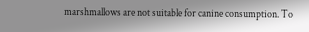marshmallows are not suitable for canine consumption. To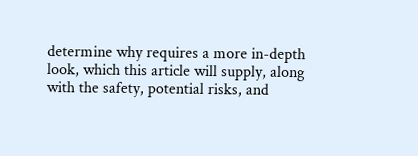determine why requires a more in-depth look, which this article will supply, along with the safety, potential risks, and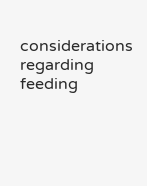considerations regarding feeding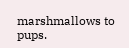marshmallows to pups.